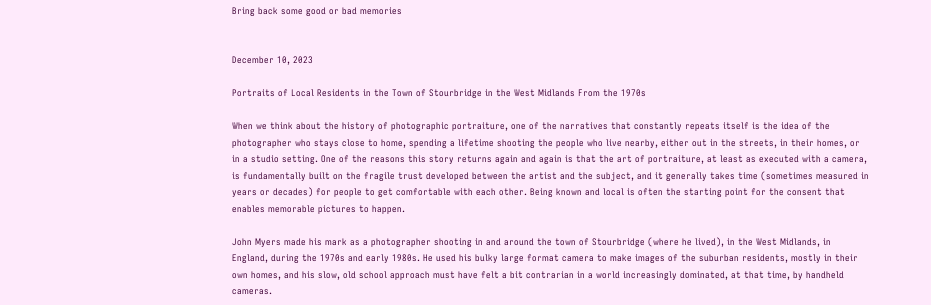Bring back some good or bad memories


December 10, 2023

Portraits of Local Residents in the Town of Stourbridge in the West Midlands From the 1970s

When we think about the history of photographic portraiture, one of the narratives that constantly repeats itself is the idea of the photographer who stays close to home, spending a lifetime shooting the people who live nearby, either out in the streets, in their homes, or in a studio setting. One of the reasons this story returns again and again is that the art of portraiture, at least as executed with a camera, is fundamentally built on the fragile trust developed between the artist and the subject, and it generally takes time (sometimes measured in years or decades) for people to get comfortable with each other. Being known and local is often the starting point for the consent that enables memorable pictures to happen.

John Myers made his mark as a photographer shooting in and around the town of Stourbridge (where he lived), in the West Midlands, in England, during the 1970s and early 1980s. He used his bulky large format camera to make images of the suburban residents, mostly in their own homes, and his slow, old school approach must have felt a bit contrarian in a world increasingly dominated, at that time, by handheld cameras.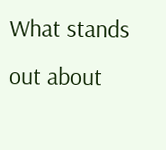What stands out about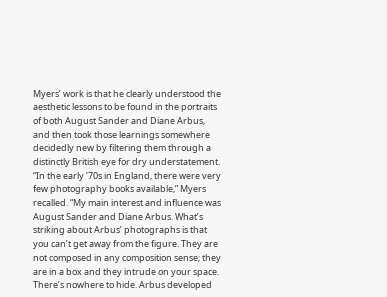Myers’ work is that he clearly understood the aesthetic lessons to be found in the portraits of both August Sander and Diane Arbus, and then took those learnings somewhere decidedly new by filtering them through a distinctly British eye for dry understatement.
“In the early ’70s in England, there were very few photography books available,” Myers recalled. “My main interest and influence was August Sander and Diane Arbus. What’s striking about Arbus’ photographs is that you can’t get away from the figure. They are not composed in any composition sense; they are in a box and they intrude on your space. There’s nowhere to hide. Arbus developed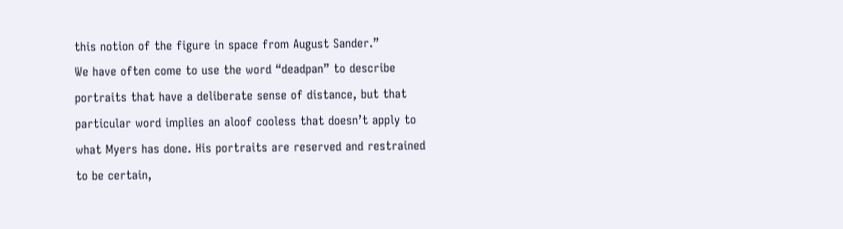this notion of the figure in space from August Sander.”
We have often come to use the word “deadpan” to describe portraits that have a deliberate sense of distance, but that particular word implies an aloof cooless that doesn’t apply to what Myers has done. His portraits are reserved and restrained to be certain,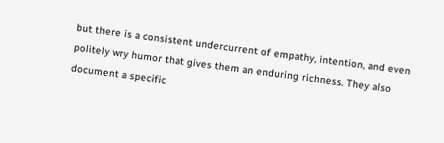but there is a consistent undercurrent of empathy, intention, and even politely wry humor that gives them an enduring richness. They also document a specific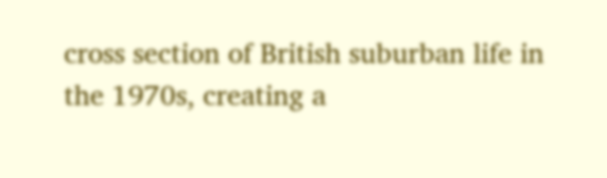cross section of British suburban life in the 1970s, creating a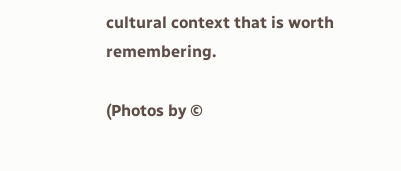cultural context that is worth remembering.

(Photos by ©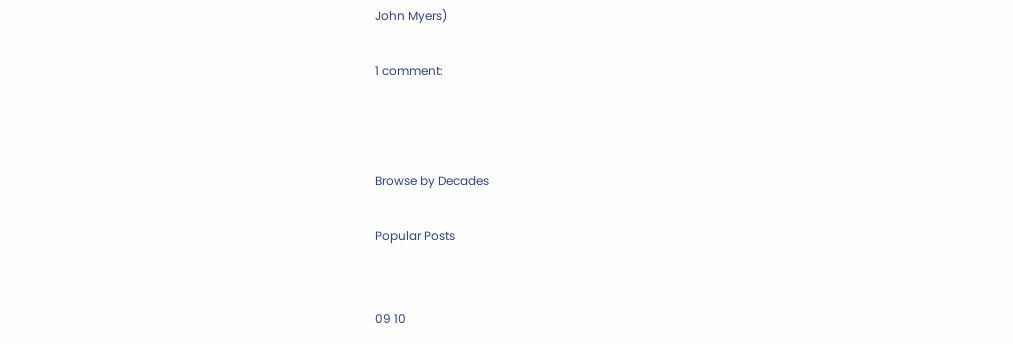John Myers)

1 comment:



Browse by Decades

Popular Posts


09 10